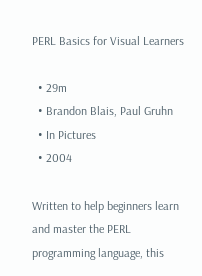PERL Basics for Visual Learners

  • 29m
  • Brandon Blais, Paul Gruhn
  • In Pictures
  • 2004

Written to help beginners learn and master the PERL programming language, this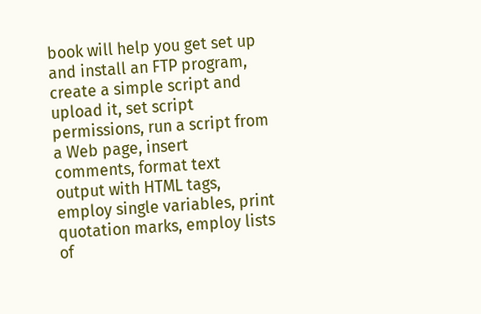book will help you get set up and install an FTP program, create a simple script and upload it, set script permissions, run a script from a Web page, insert comments, format text output with HTML tags, employ single variables, print quotation marks, employ lists of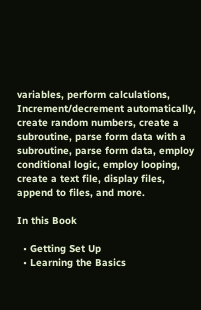variables, perform calculations, Increment/decrement automatically, create random numbers, create a subroutine, parse form data with a subroutine, parse form data, employ conditional logic, employ looping, create a text file, display files, append to files, and more.

In this Book

  • Getting Set Up
  • Learning the Basics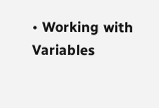• Working with Variables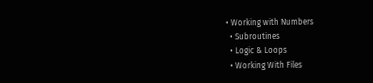• Working with Numbers
  • Subroutines
  • Logic & Loops
  • Working With Files